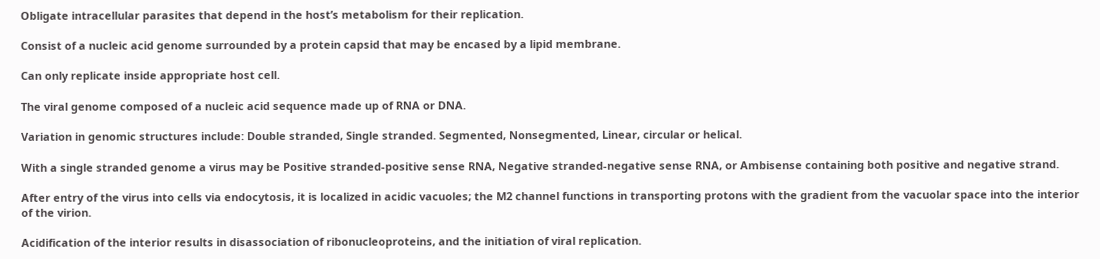Obligate intracellular parasites that depend in the host’s metabolism for their replication.

Consist of a nucleic acid genome surrounded by a protein capsid that may be encased by a lipid membrane.

Can only replicate inside appropriate host cell.

The viral genome composed of a nucleic acid sequence made up of RNA or DNA.

Variation in genomic structures include: Double stranded, Single stranded. Segmented, Nonsegmented, Linear, circular or helical.

With a single stranded genome a virus may be Positive stranded-positive sense RNA, Negative stranded-negative sense RNA, or Ambisense containing both positive and negative strand.

After entry of the virus into cells via endocytosis, it is localized in acidic vacuoles; the M2 channel functions in transporting protons with the gradient from the vacuolar space into the interior of the virion.

Acidification of the interior results in disassociation of ribonucleoproteins, and the initiation of viral replication.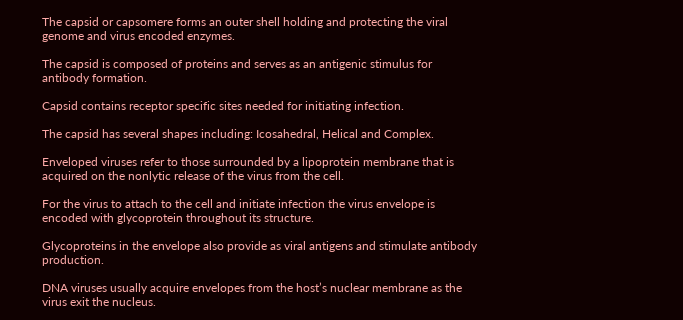The capsid or capsomere forms an outer shell holding and protecting the viral genome and virus encoded enzymes.

The capsid is composed of proteins and serves as an antigenic stimulus for antibody formation.

Capsid contains receptor specific sites needed for initiating infection.

The capsid has several shapes including: Icosahedral, Helical and Complex.

Enveloped viruses refer to those surrounded by a lipoprotein membrane that is acquired on the nonlytic release of the virus from the cell.

For the virus to attach to the cell and initiate infection the virus envelope is encoded with glycoprotein throughout its structure.

Glycoproteins in the envelope also provide as viral antigens and stimulate antibody production.

DNA viruses usually acquire envelopes from the host’s nuclear membrane as the virus exit the nucleus.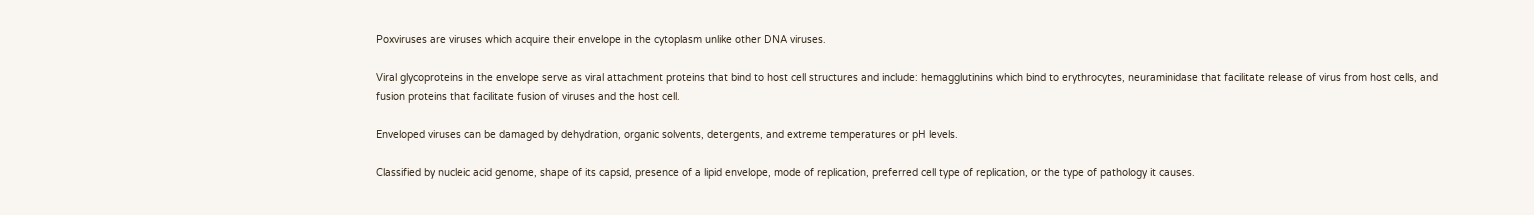Poxviruses are viruses which acquire their envelope in the cytoplasm unlike other DNA viruses.

Viral glycoproteins in the envelope serve as viral attachment proteins that bind to host cell structures and include: hemagglutinins which bind to erythrocytes, neuraminidase that facilitate release of virus from host cells, and fusion proteins that facilitate fusion of viruses and the host cell.

Enveloped viruses can be damaged by dehydration, organic solvents, detergents, and extreme temperatures or pH levels.

Classified by nucleic acid genome, shape of its capsid, presence of a lipid envelope, mode of replication, preferred cell type of replication, or the type of pathology it causes.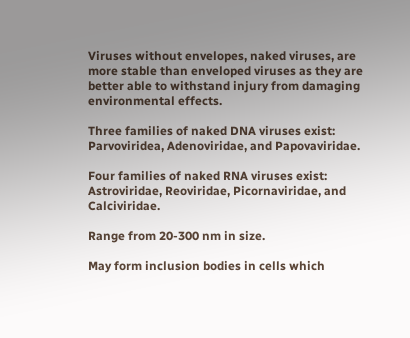Viruses without envelopes, naked viruses, are more stable than enveloped viruses as they are better able to withstand injury from damaging environmental effects.

Three families of naked DNA viruses exist: Parvoviridea, Adenoviridae, and Papovaviridae.

Four families of naked RNA viruses exist: Astroviridae, Reoviridae, Picornaviridae, and Calciviridae.

Range from 20-300 nm in size.

May form inclusion bodies in cells which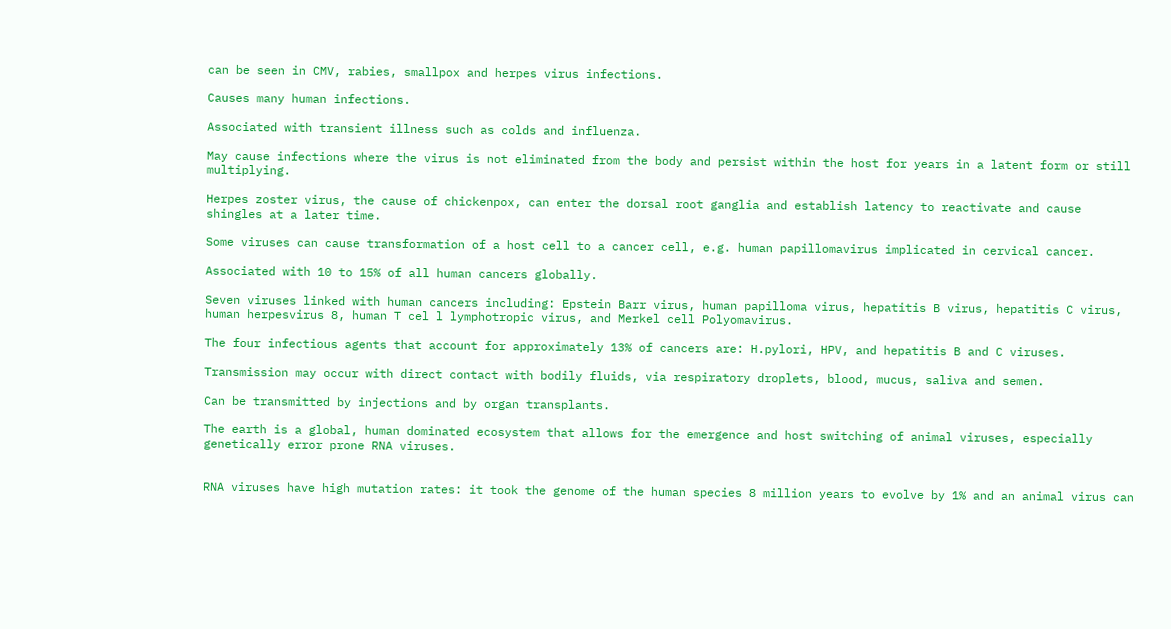can be seen in CMV, rabies, smallpox and herpes virus infections.

Causes many human infections.

Associated with transient illness such as colds and influenza.

May cause infections where the virus is not eliminated from the body and persist within the host for years in a latent form or still multiplying.

Herpes zoster virus, the cause of chickenpox, can enter the dorsal root ganglia and establish latency to reactivate and cause shingles at a later time.

Some viruses can cause transformation of a host cell to a cancer cell, e.g. human papillomavirus implicated in cervical cancer.

Associated with 10 to 15% of all human cancers globally.

Seven viruses linked with human cancers including: Epstein Barr virus, human papilloma virus, hepatitis B virus, hepatitis C virus, human herpesvirus 8, human T cel l lymphotropic virus, and Merkel cell Polyomavirus.

The four infectious agents that account for approximately 13% of cancers are: H.pylori, HPV, and hepatitis B and C viruses.

Transmission may occur with direct contact with bodily fluids, via respiratory droplets, blood, mucus, saliva and semen.

Can be transmitted by injections and by organ transplants.

The earth is a global, human dominated ecosystem that allows for the emergence and host switching of animal viruses, especially genetically error prone RNA viruses.


RNA viruses have high mutation rates: it took the genome of the human species 8 million years to evolve by 1% and an animal virus can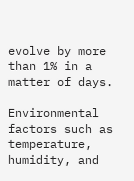evolve by more than 1% in a matter of days.

Environmental factors such as temperature, humidity, and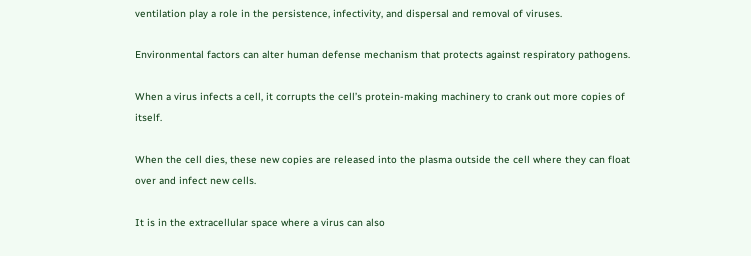ventilation play a role in the persistence, infectivity, and dispersal and removal of viruses.

Environmental factors can alter human defense mechanism that protects against respiratory pathogens.

When a virus infects a cell, it corrupts the cell’s protein-making machinery to crank out more copies of itself.

When the cell dies, these new copies are released into the plasma outside the cell where they can float over and infect new cells.

It is in the extracellular space where a virus can also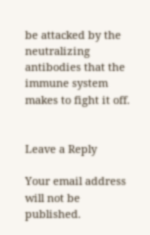be attacked by the neutralizing antibodies that the immune system makes to fight it off.


Leave a Reply

Your email address will not be published.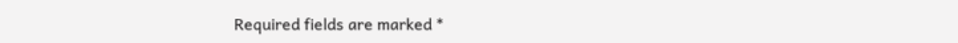Required fields are marked *